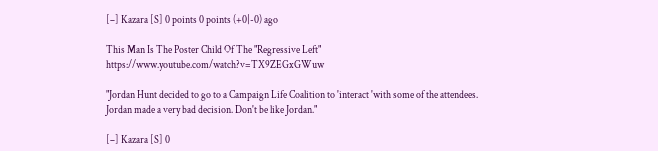[–] Kazara [S] 0 points 0 points (+0|-0) ago

This Man Is The Poster Child Of The "Regressive Left" https://www.youtube.com/watch?v=TX9ZEGxGWuw

"Jordan Hunt decided to go to a Campaign Life Coalition to 'interact 'with some of the attendees. Jordan made a very bad decision. Don't be like Jordan."

[–] Kazara [S] 0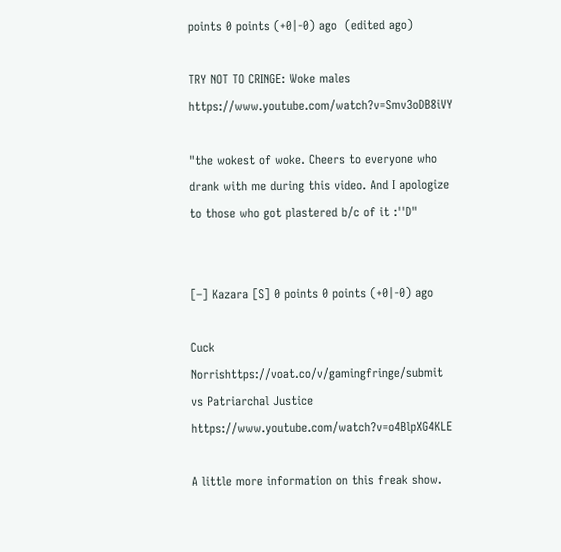points 0 points (+0|-0) ago  (edited ago)

TRY NOT TO CRINGE: Woke males https://www.youtube.com/watch?v=Smv3oDB8iVY

"the wokest of woke. Cheers to everyone who drank with me during this video. And I apologize to those who got plastered b/c of it :''D"


[–] Kazara [S] 0 points 0 points (+0|-0) ago

Cuck Norrishttps://voat.co/v/gamingfringe/submit vs Patriarchal Justice https://www.youtube.com/watch?v=o4BlpXG4KLE

A little more information on this freak show.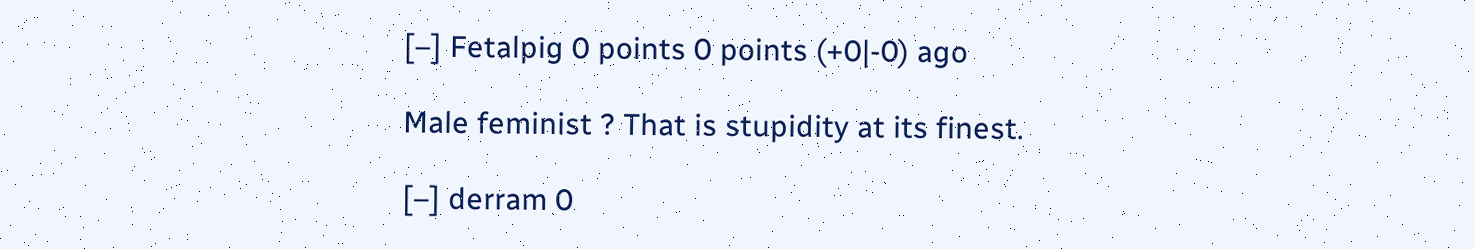[–] Fetalpig 0 points 0 points (+0|-0) ago

Male feminist ? That is stupidity at its finest.

[–] derram 0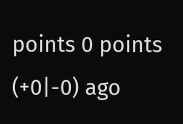points 0 points (+0|-0) ago